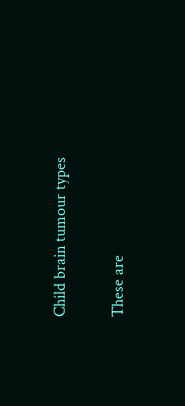Child brain tumour types

These are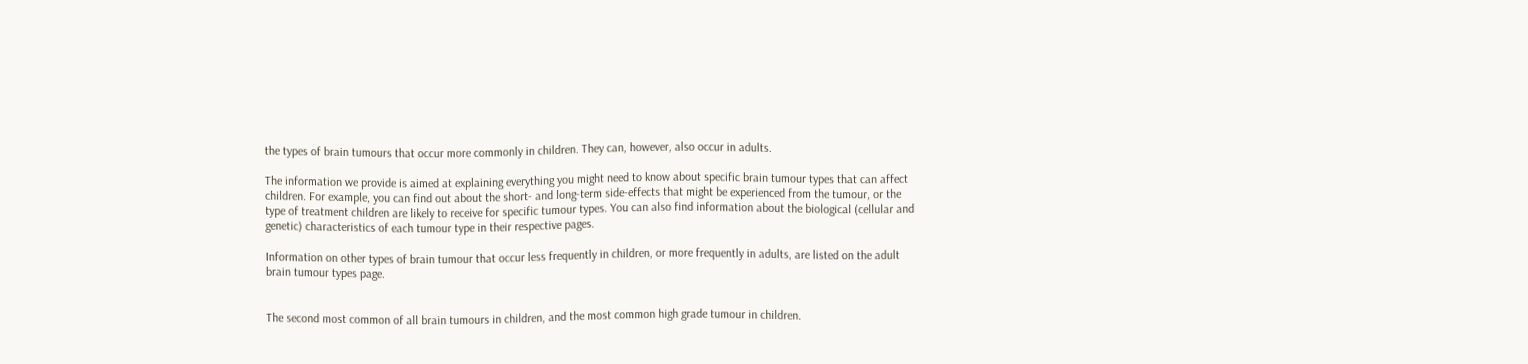the types of brain tumours that occur more commonly in children. They can, however, also occur in adults.

The information we provide is aimed at explaining everything you might need to know about specific brain tumour types that can affect children. For example, you can find out about the short- and long-term side-effects that might be experienced from the tumour, or the type of treatment children are likely to receive for specific tumour types. You can also find information about the biological (cellular and genetic) characteristics of each tumour type in their respective pages.

Information on other types of brain tumour that occur less frequently in children, or more frequently in adults, are listed on the adult brain tumour types page.


The second most common of all brain tumours in children, and the most common high grade tumour in children.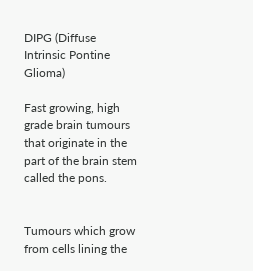DIPG (Diffuse Intrinsic Pontine Glioma)

Fast growing, high grade brain tumours that originate in the part of the brain stem called the pons.


Tumours which grow from cells lining the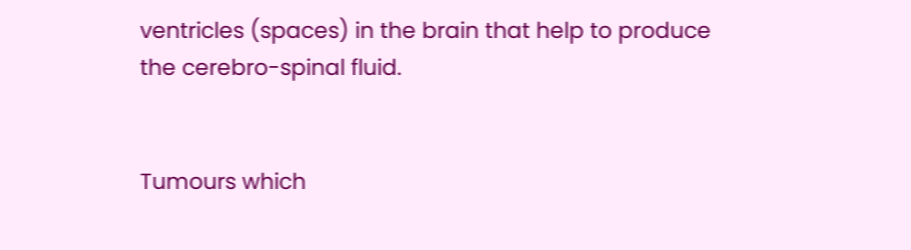ventricles (spaces) in the brain that help to produce the cerebro-spinal fluid.


Tumours which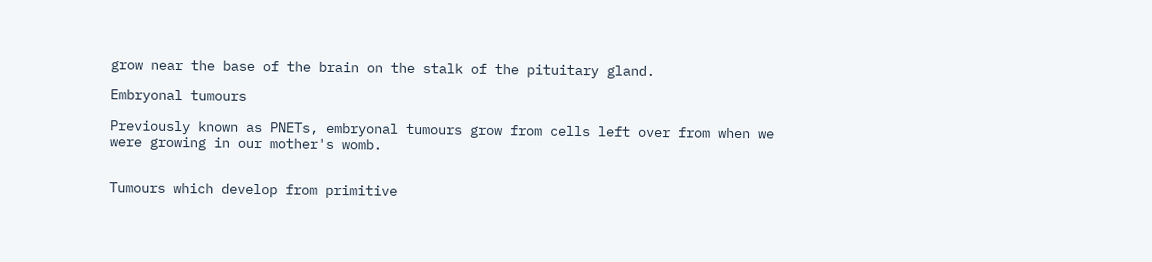grow near the base of the brain on the stalk of the pituitary gland.

Embryonal tumours

Previously known as PNETs, embryonal tumours grow from cells left over from when we were growing in our mother's womb.


Tumours which develop from primitive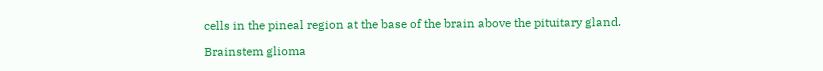cells in the pineal region at the base of the brain above the pituitary gland.

Brainstem glioma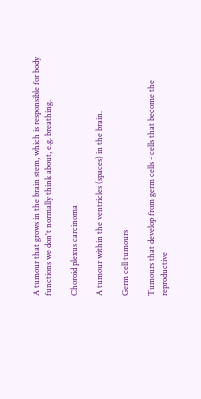A tumour that grows in the brain stem, which is responsible for body functions we don't normally think about, e.g. breathing.

Choroid plexus carcinoma

A tumour within the ventricles (spaces) in the brain.

Germ cell tumours

Tumours that develop from germ cells - cells that become the reproductive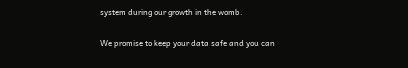system during our growth in the womb.

We promise to keep your data safe and you can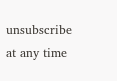unsubscribe at any time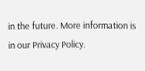in the future. More information is in our Privacy Policy.